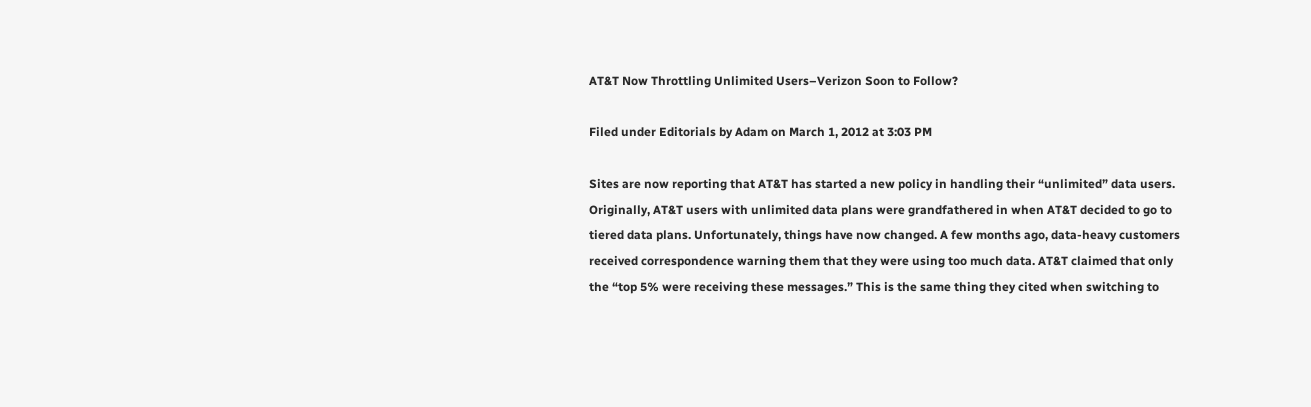AT&T Now Throttling Unlimited Users–Verizon Soon to Follow?

Filed under Editorials by Adam on March 1, 2012 at 3:03 PM

Sites are now reporting that AT&T has started a new policy in handling their “unlimited” data users. Originally, AT&T users with unlimited data plans were grandfathered in when AT&T decided to go to tiered data plans. Unfortunately, things have now changed. A few months ago, data-heavy customers received correspondence warning them that they were using too much data. AT&T claimed that only the “top 5% were receiving these messages.” This is the same thing they cited when switching to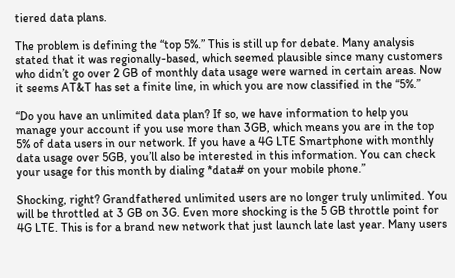tiered data plans.

The problem is defining the “top 5%.” This is still up for debate. Many analysis stated that it was regionally-based, which seemed plausible since many customers who didn’t go over 2 GB of monthly data usage were warned in certain areas. Now it seems AT&T has set a finite line, in which you are now classified in the “5%.”

“Do you have an unlimited data plan? If so, we have information to help you manage your account if you use more than 3GB, which means you are in the top 5% of data users in our network. If you have a 4G LTE Smartphone with monthly data usage over 5GB, you’ll also be interested in this information. You can check your usage for this month by dialing *data# on your mobile phone.”

Shocking, right? Grandfathered unlimited users are no longer truly unlimited. You will be throttled at 3 GB on 3G. Even more shocking is the 5 GB throttle point for 4G LTE. This is for a brand new network that just launch late last year. Many users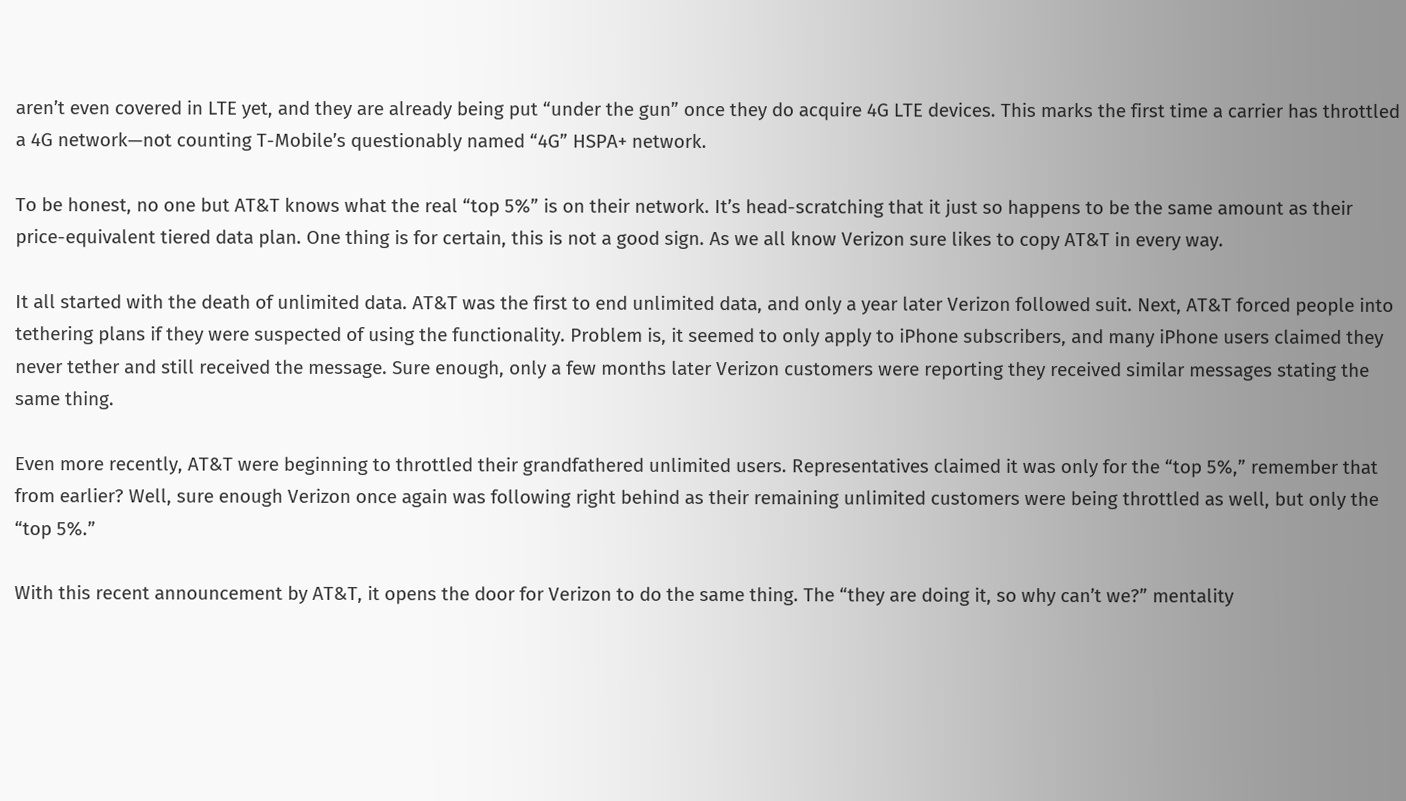aren’t even covered in LTE yet, and they are already being put “under the gun” once they do acquire 4G LTE devices. This marks the first time a carrier has throttled a 4G network—not counting T-Mobile’s questionably named “4G” HSPA+ network.

To be honest, no one but AT&T knows what the real “top 5%” is on their network. It’s head-scratching that it just so happens to be the same amount as their price-equivalent tiered data plan. One thing is for certain, this is not a good sign. As we all know Verizon sure likes to copy AT&T in every way.

It all started with the death of unlimited data. AT&T was the first to end unlimited data, and only a year later Verizon followed suit. Next, AT&T forced people into tethering plans if they were suspected of using the functionality. Problem is, it seemed to only apply to iPhone subscribers, and many iPhone users claimed they never tether and still received the message. Sure enough, only a few months later Verizon customers were reporting they received similar messages stating the same thing.

Even more recently, AT&T were beginning to throttled their grandfathered unlimited users. Representatives claimed it was only for the “top 5%,” remember that from earlier? Well, sure enough Verizon once again was following right behind as their remaining unlimited customers were being throttled as well, but only the “top 5%.”

With this recent announcement by AT&T, it opens the door for Verizon to do the same thing. The “they are doing it, so why can’t we?” mentality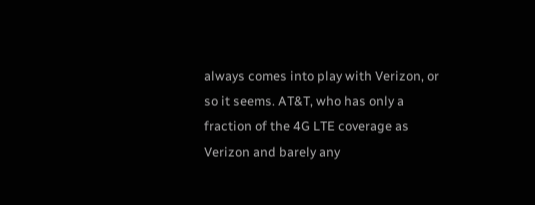always comes into play with Verizon, or so it seems. AT&T, who has only a fraction of the 4G LTE coverage as Verizon and barely any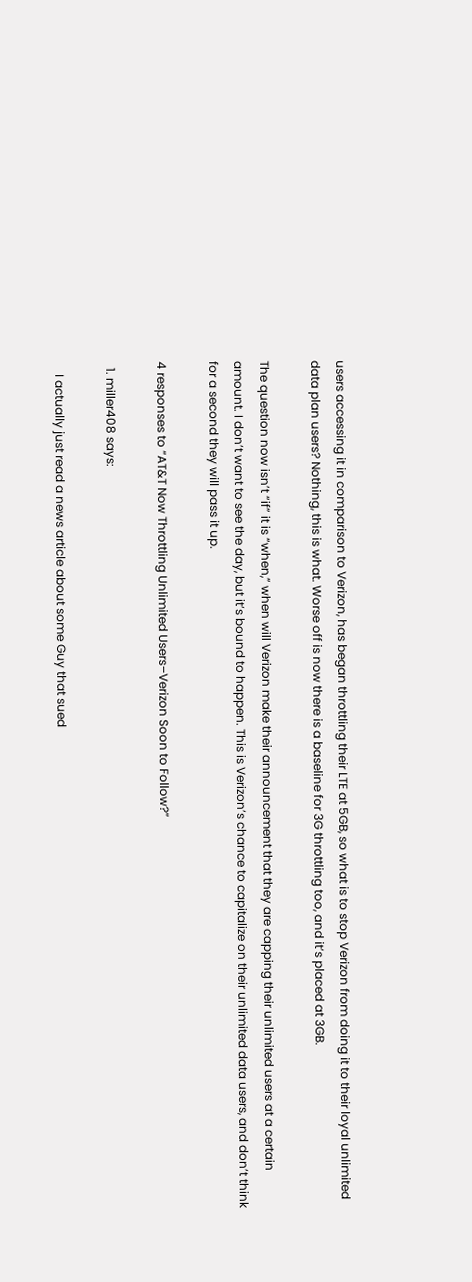users accessing it in comparison to Verizon, has began throttling their LTE at 5GB, so what is to stop Verizon from doing it to their loyal unlimited data plan users? Nothing, this is what. Worse off is now there is a baseline for 3G throttling too, and it’s placed at 3GB.

The question now isn’t “if” it is “when,” when will Verizon make their announcement that they are capping their unlimited users at a certain amount. I don’t want to see the day, but it’s bound to happen. This is Verizon’s chance to capitalize on their unlimited data users, and don’t think for a second they will pass it up.

4 responses to “AT&T Now Throttling Unlimited Users–Verizon Soon to Follow?”

  1. miller408 says:

    I actually just read a news article about some Guy that sued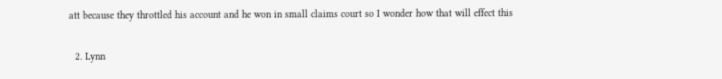att because they throttled his account and he won in small claims court so I wonder how that will effect this

  2. Lynn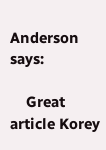Anderson says:

    Great article Korey